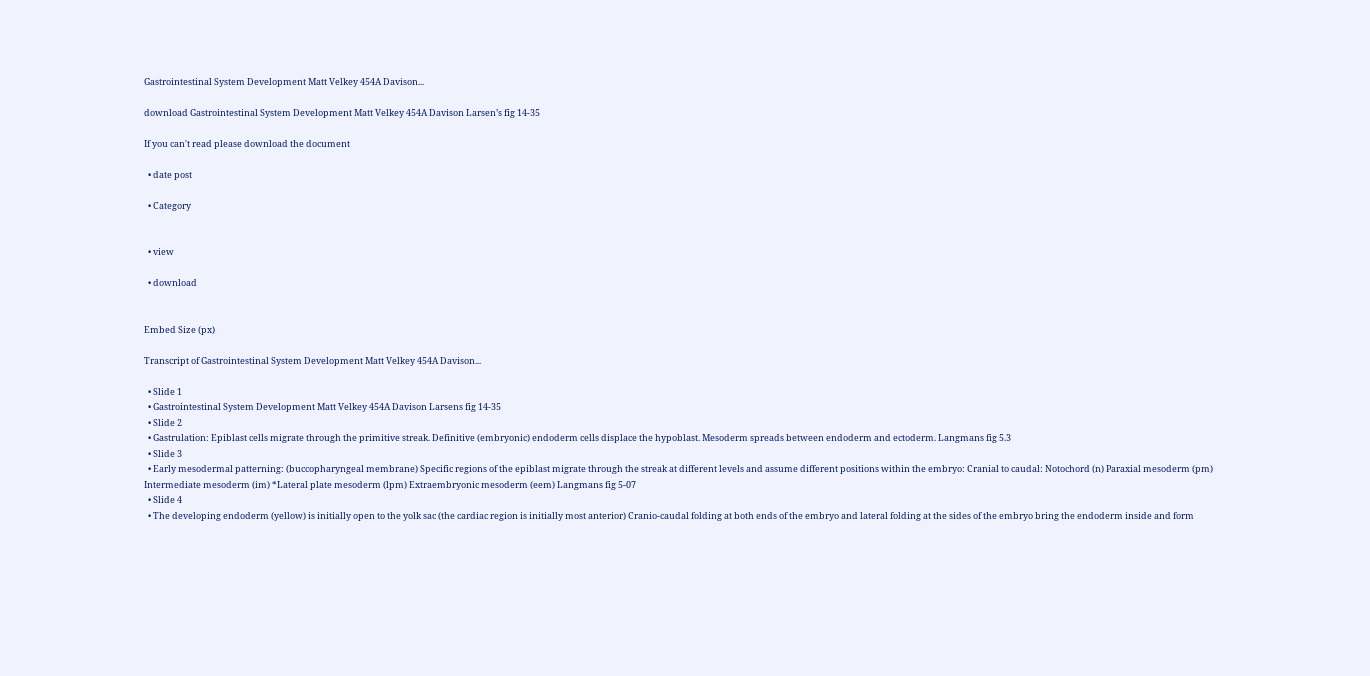Gastrointestinal System Development Matt Velkey 454A Davison...

download Gastrointestinal System Development Matt Velkey 454A Davison Larsen’s fig 14-35

If you can't read please download the document

  • date post

  • Category


  • view

  • download


Embed Size (px)

Transcript of Gastrointestinal System Development Matt Velkey 454A Davison...

  • Slide 1
  • Gastrointestinal System Development Matt Velkey 454A Davison Larsens fig 14-35
  • Slide 2
  • Gastrulation: Epiblast cells migrate through the primitive streak. Definitive (embryonic) endoderm cells displace the hypoblast. Mesoderm spreads between endoderm and ectoderm. Langmans fig 5.3
  • Slide 3
  • Early mesodermal patterning: (buccopharyngeal membrane) Specific regions of the epiblast migrate through the streak at different levels and assume different positions within the embryo: Cranial to caudal: Notochord (n) Paraxial mesoderm (pm) Intermediate mesoderm (im) *Lateral plate mesoderm (lpm) Extraembryonic mesoderm (eem) Langmans fig 5-07
  • Slide 4
  • The developing endoderm (yellow) is initially open to the yolk sac (the cardiac region is initially most anterior) Cranio-caudal folding at both ends of the embryo and lateral folding at the sides of the embryo bring the endoderm inside and form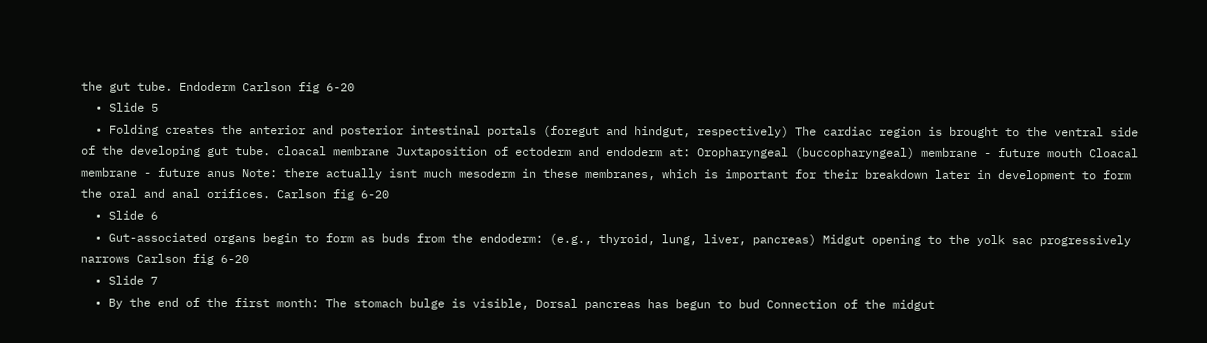the gut tube. Endoderm Carlson fig 6-20
  • Slide 5
  • Folding creates the anterior and posterior intestinal portals (foregut and hindgut, respectively) The cardiac region is brought to the ventral side of the developing gut tube. cloacal membrane Juxtaposition of ectoderm and endoderm at: Oropharyngeal (buccopharyngeal) membrane - future mouth Cloacal membrane - future anus Note: there actually isnt much mesoderm in these membranes, which is important for their breakdown later in development to form the oral and anal orifices. Carlson fig 6-20
  • Slide 6
  • Gut-associated organs begin to form as buds from the endoderm: (e.g., thyroid, lung, liver, pancreas) Midgut opening to the yolk sac progressively narrows Carlson fig 6-20
  • Slide 7
  • By the end of the first month: The stomach bulge is visible, Dorsal pancreas has begun to bud Connection of the midgut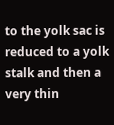to the yolk sac is reduced to a yolk stalk and then a very thin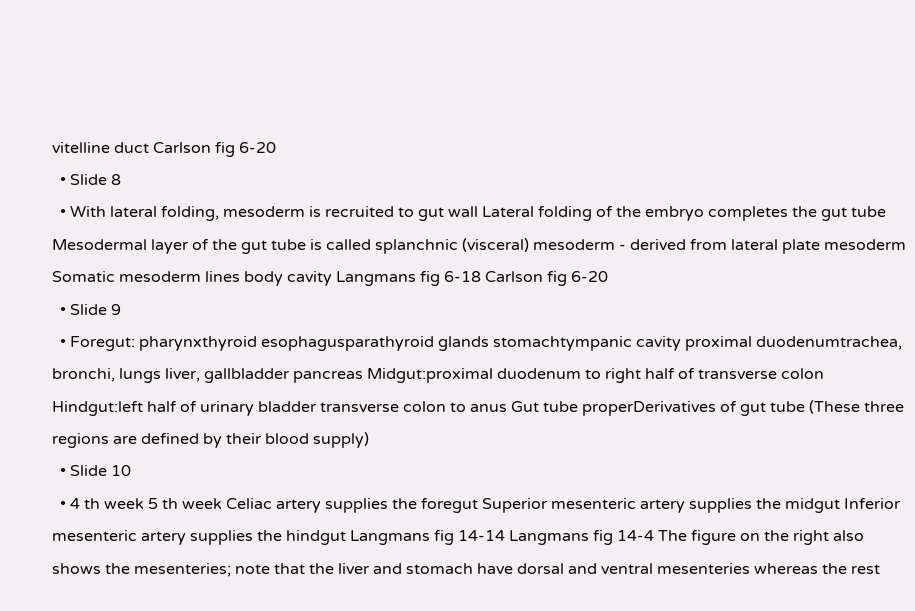vitelline duct Carlson fig 6-20
  • Slide 8
  • With lateral folding, mesoderm is recruited to gut wall Lateral folding of the embryo completes the gut tube Mesodermal layer of the gut tube is called splanchnic (visceral) mesoderm - derived from lateral plate mesoderm Somatic mesoderm lines body cavity Langmans fig 6-18 Carlson fig 6-20
  • Slide 9
  • Foregut: pharynxthyroid esophagusparathyroid glands stomachtympanic cavity proximal duodenumtrachea, bronchi, lungs liver, gallbladder pancreas Midgut:proximal duodenum to right half of transverse colon Hindgut:left half of urinary bladder transverse colon to anus Gut tube properDerivatives of gut tube (These three regions are defined by their blood supply)
  • Slide 10
  • 4 th week 5 th week Celiac artery supplies the foregut Superior mesenteric artery supplies the midgut Inferior mesenteric artery supplies the hindgut Langmans fig 14-14 Langmans fig 14-4 The figure on the right also shows the mesenteries; note that the liver and stomach have dorsal and ventral mesenteries whereas the rest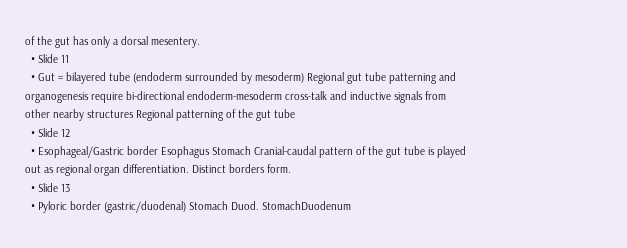of the gut has only a dorsal mesentery.
  • Slide 11
  • Gut = bilayered tube (endoderm surrounded by mesoderm) Regional gut tube patterning and organogenesis require bi-directional endoderm-mesoderm cross-talk and inductive signals from other nearby structures Regional patterning of the gut tube
  • Slide 12
  • Esophageal/Gastric border Esophagus Stomach Cranial-caudal pattern of the gut tube is played out as regional organ differentiation. Distinct borders form.
  • Slide 13
  • Pyloric border (gastric/duodenal) Stomach Duod. StomachDuodenum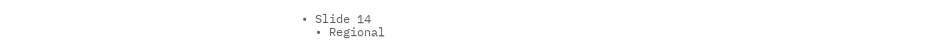• Slide 14
  • Regional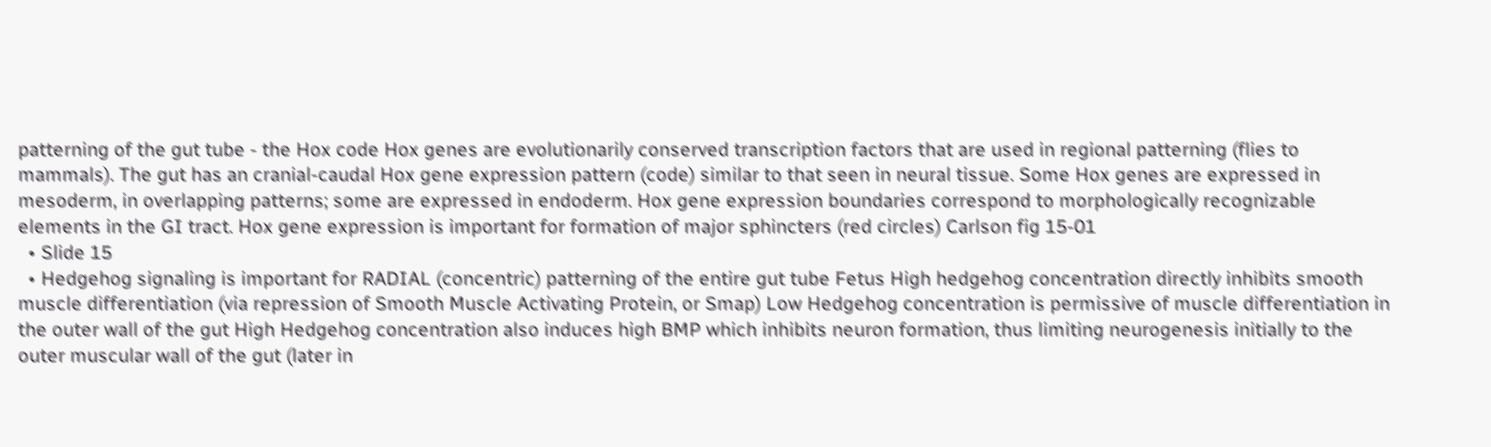patterning of the gut tube - the Hox code Hox genes are evolutionarily conserved transcription factors that are used in regional patterning (flies to mammals). The gut has an cranial-caudal Hox gene expression pattern (code) similar to that seen in neural tissue. Some Hox genes are expressed in mesoderm, in overlapping patterns; some are expressed in endoderm. Hox gene expression boundaries correspond to morphologically recognizable elements in the GI tract. Hox gene expression is important for formation of major sphincters (red circles) Carlson fig 15-01
  • Slide 15
  • Hedgehog signaling is important for RADIAL (concentric) patterning of the entire gut tube Fetus High hedgehog concentration directly inhibits smooth muscle differentiation (via repression of Smooth Muscle Activating Protein, or Smap) Low Hedgehog concentration is permissive of muscle differentiation in the outer wall of the gut High Hedgehog concentration also induces high BMP which inhibits neuron formation, thus limiting neurogenesis initially to the outer muscular wall of the gut (later in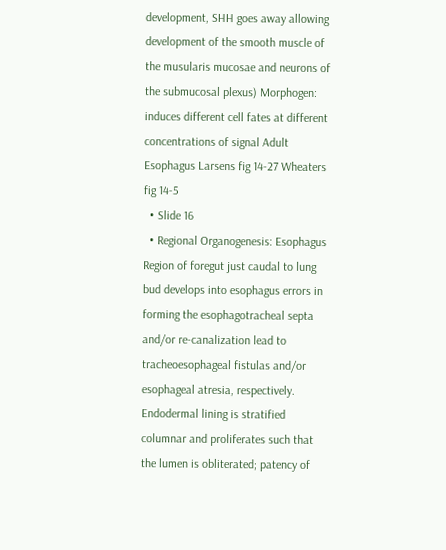development, SHH goes away allowing development of the smooth muscle of the musularis mucosae and neurons of the submucosal plexus) Morphogen: induces different cell fates at different concentrations of signal Adult Esophagus Larsens fig 14-27 Wheaters fig 14-5
  • Slide 16
  • Regional Organogenesis: Esophagus Region of foregut just caudal to lung bud develops into esophagus errors in forming the esophagotracheal septa and/or re-canalization lead to tracheoesophageal fistulas and/or esophageal atresia, respectively. Endodermal lining is stratified columnar and proliferates such that the lumen is obliterated; patency of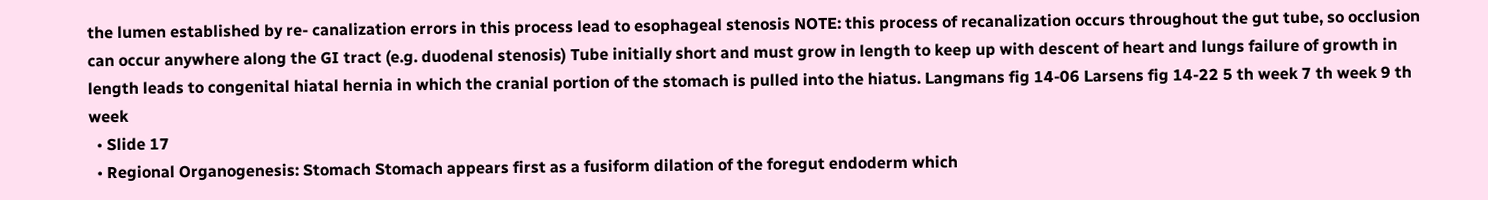the lumen established by re- canalization errors in this process lead to esophageal stenosis NOTE: this process of recanalization occurs throughout the gut tube, so occlusion can occur anywhere along the GI tract (e.g. duodenal stenosis) Tube initially short and must grow in length to keep up with descent of heart and lungs failure of growth in length leads to congenital hiatal hernia in which the cranial portion of the stomach is pulled into the hiatus. Langmans fig 14-06 Larsens fig 14-22 5 th week 7 th week 9 th week
  • Slide 17
  • Regional Organogenesis: Stomach Stomach appears first as a fusiform dilation of the foregut endoderm which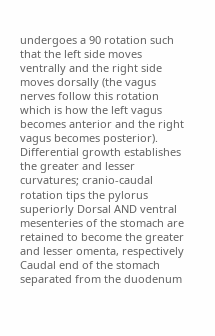undergoes a 90 rotation such that the left side moves ventrally and the right side moves dorsally (the vagus nerves follow this rotation which is how the left vagus becomes anterior and the right vagus becomes posterior). Differential growth establishes the greater and lesser curvatures; cranio-caudal rotation tips the pylorus superiorly Dorsal AND ventral mesenteries of the stomach are retained to become the greater and lesser omenta, respectively Caudal end of the stomach separated from the duodenum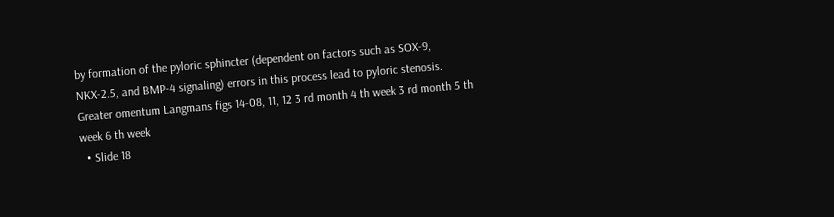by formation of the pyloric sphincter (dependent on factors such as SOX-9, NKX-2.5, and BMP-4 signaling) errors in this process lead to pyloric stenosis. Greater omentum Langmans figs 14-08, 11, 12 3 rd month 4 th week 3 rd month 5 th week 6 th week
  • Slide 18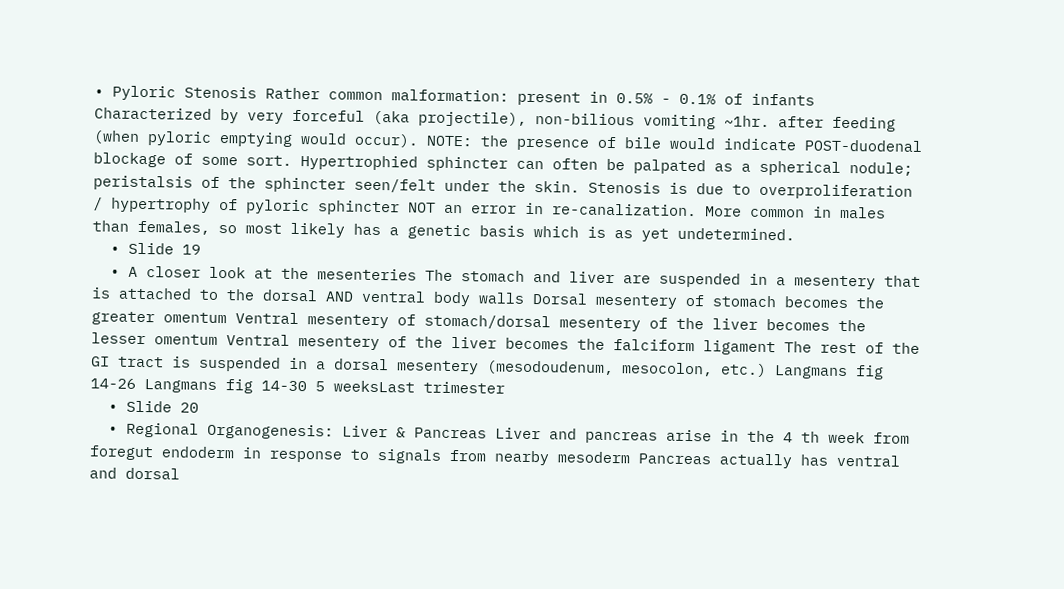• Pyloric Stenosis Rather common malformation: present in 0.5% - 0.1% of infants Characterized by very forceful (aka projectile), non-bilious vomiting ~1hr. after feeding (when pyloric emptying would occur). NOTE: the presence of bile would indicate POST-duodenal blockage of some sort. Hypertrophied sphincter can often be palpated as a spherical nodule; peristalsis of the sphincter seen/felt under the skin. Stenosis is due to overproliferation / hypertrophy of pyloric sphincter NOT an error in re-canalization. More common in males than females, so most likely has a genetic basis which is as yet undetermined.
  • Slide 19
  • A closer look at the mesenteries The stomach and liver are suspended in a mesentery that is attached to the dorsal AND ventral body walls Dorsal mesentery of stomach becomes the greater omentum Ventral mesentery of stomach/dorsal mesentery of the liver becomes the lesser omentum Ventral mesentery of the liver becomes the falciform ligament The rest of the GI tract is suspended in a dorsal mesentery (mesodoudenum, mesocolon, etc.) Langmans fig 14-26 Langmans fig 14-30 5 weeksLast trimester
  • Slide 20
  • Regional Organogenesis: Liver & Pancreas Liver and pancreas arise in the 4 th week from foregut endoderm in response to signals from nearby mesoderm Pancreas actually has ventral and dorsal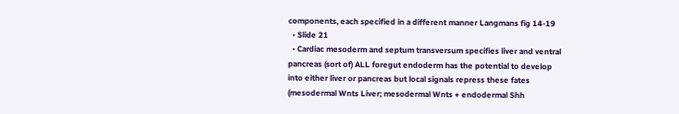components, each specified in a different manner Langmans fig 14-19
  • Slide 21
  • Cardiac mesoderm and septum transversum specifies liver and ventral pancreas (sort of) ALL foregut endoderm has the potential to develop into either liver or pancreas but local signals repress these fates (mesodermal Wnts Liver; mesodermal Wnts + endodermal Shh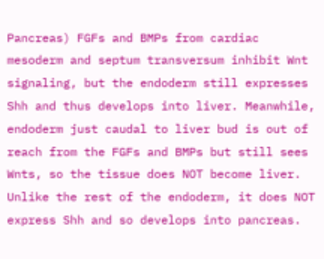Pancreas) FGFs and BMPs from cardiac mesoderm and septum transversum inhibit Wnt signaling, but the endoderm still expresses Shh and thus develops into liver. Meanwhile, endoderm just caudal to liver bud is out of reach from the FGFs and BMPs but still sees Wnts, so the tissue does NOT become liver. Unlike the rest of the endoderm, it does NOT express Shh and so develops into pancreas.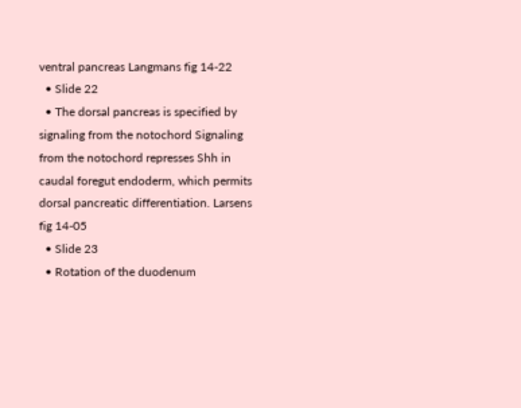ventral pancreas Langmans fig 14-22
  • Slide 22
  • The dorsal pancreas is specified by signaling from the notochord Signaling from the notochord represses Shh in caudal foregut endoderm, which permits dorsal pancreatic differentiation. Larsens fig 14-05
  • Slide 23
  • Rotation of the duodenum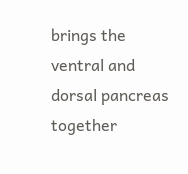brings the ventral and dorsal pancreas together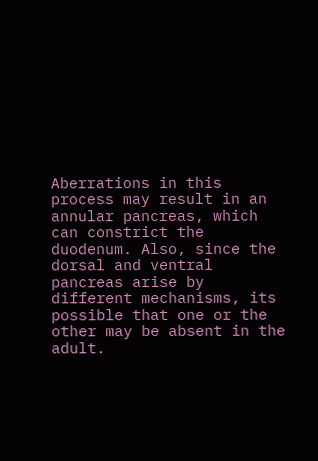Aberrations in this process may result in an annular pancreas, which can constrict the duodenum. Also, since the dorsal and ventral pancreas arise by different mechanisms, its possible that one or the other may be absent in the adult.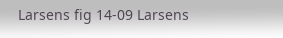Larsens fig 14-09 Larsens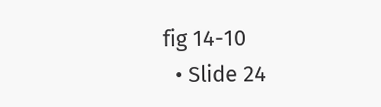fig 14-10
  • Slide 24